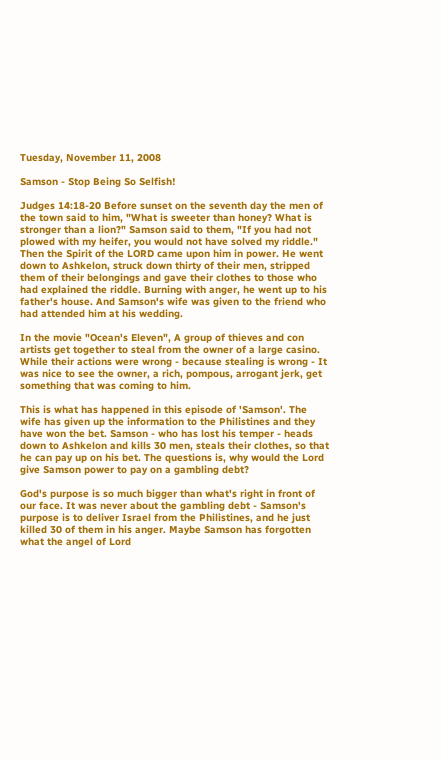Tuesday, November 11, 2008

Samson - Stop Being So Selfish!

Judges 14:18-20 Before sunset on the seventh day the men of the town said to him, "What is sweeter than honey? What is stronger than a lion?" Samson said to them, "If you had not plowed with my heifer, you would not have solved my riddle." Then the Spirit of the LORD came upon him in power. He went down to Ashkelon, struck down thirty of their men, stripped them of their belongings and gave their clothes to those who had explained the riddle. Burning with anger, he went up to his father's house. And Samson's wife was given to the friend who had attended him at his wedding.

In the movie "Ocean's Eleven", A group of thieves and con artists get together to steal from the owner of a large casino. While their actions were wrong - because stealing is wrong - It was nice to see the owner, a rich, pompous, arrogant jerk, get something that was coming to him.

This is what has happened in this episode of 'Samson'. The wife has given up the information to the Philistines and they have won the bet. Samson - who has lost his temper - heads down to Ashkelon and kills 30 men, steals their clothes, so that he can pay up on his bet. The questions is, why would the Lord give Samson power to pay on a gambling debt?

God's purpose is so much bigger than what's right in front of our face. It was never about the gambling debt - Samson's purpose is to deliver Israel from the Philistines, and he just killed 30 of them in his anger. Maybe Samson has forgotten what the angel of Lord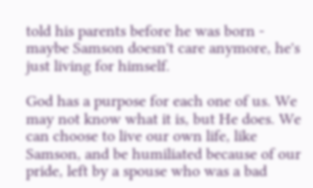told his parents before he was born - maybe Samson doesn't care anymore, he's just living for himself.

God has a purpose for each one of us. We may not know what it is, but He does. We can choose to live our own life, like Samson, and be humiliated because of our pride, left by a spouse who was a bad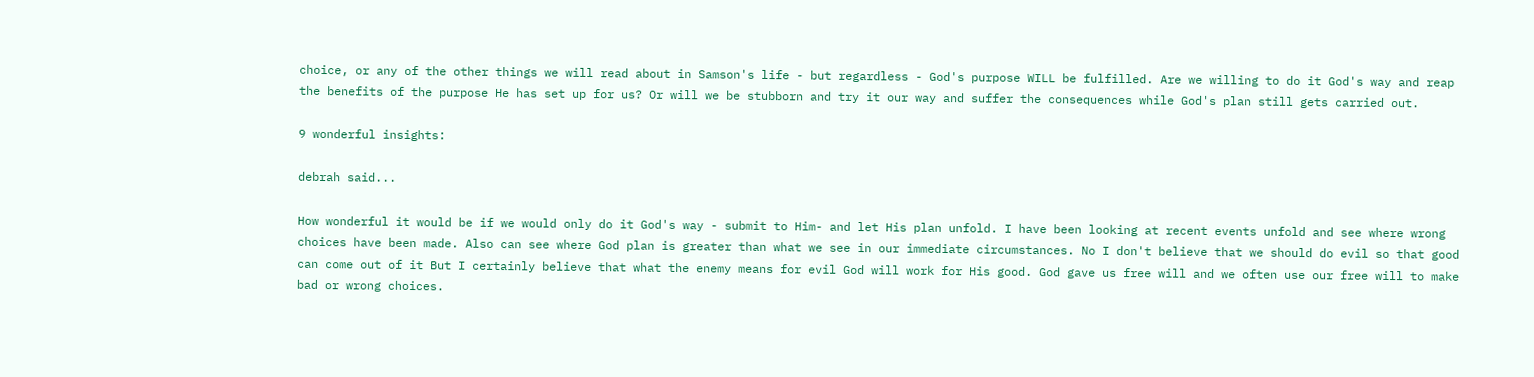choice, or any of the other things we will read about in Samson's life - but regardless - God's purpose WILL be fulfilled. Are we willing to do it God's way and reap the benefits of the purpose He has set up for us? Or will we be stubborn and try it our way and suffer the consequences while God's plan still gets carried out.

9 wonderful insights:

debrah said...

How wonderful it would be if we would only do it God's way - submit to Him- and let His plan unfold. I have been looking at recent events unfold and see where wrong choices have been made. Also can see where God plan is greater than what we see in our immediate circumstances. No I don't believe that we should do evil so that good can come out of it But I certainly believe that what the enemy means for evil God will work for His good. God gave us free will and we often use our free will to make bad or wrong choices.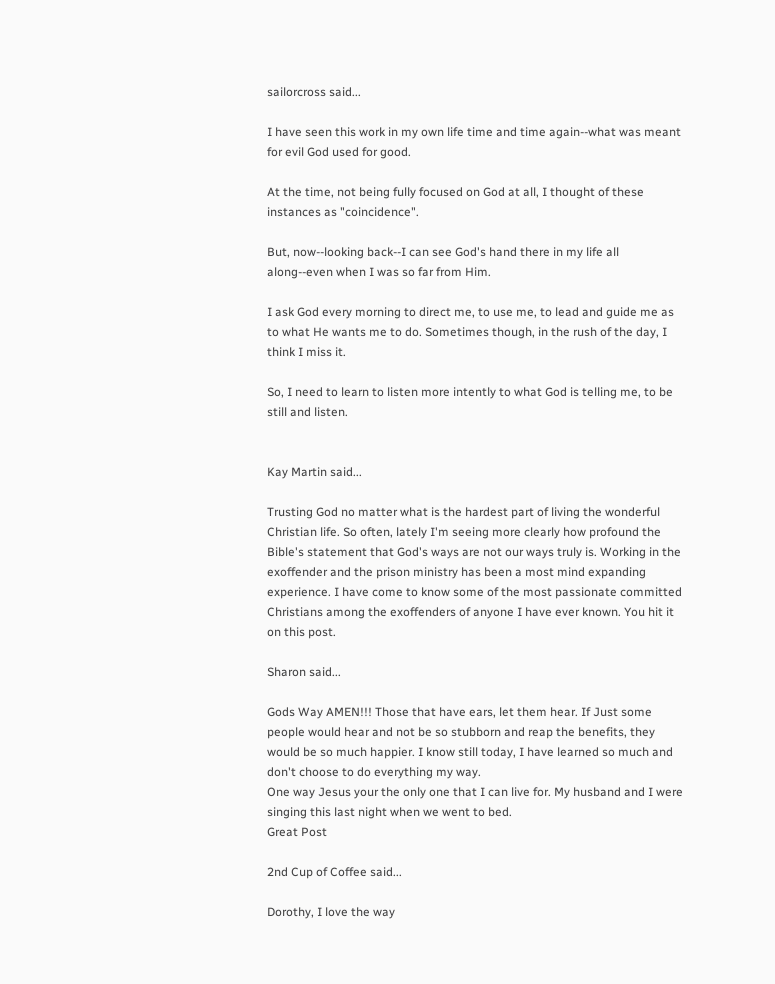sailorcross said...

I have seen this work in my own life time and time again--what was meant for evil God used for good.

At the time, not being fully focused on God at all, I thought of these instances as "coincidence".

But, now--looking back--I can see God's hand there in my life all along--even when I was so far from Him.

I ask God every morning to direct me, to use me, to lead and guide me as to what He wants me to do. Sometimes though, in the rush of the day, I think I miss it.

So, I need to learn to listen more intently to what God is telling me, to be still and listen.


Kay Martin said...

Trusting God no matter what is the hardest part of living the wonderful Christian life. So often, lately I'm seeing more clearly how profound the Bible's statement that God's ways are not our ways truly is. Working in the exoffender and the prison ministry has been a most mind expanding experience. I have come to know some of the most passionate committed Christians among the exoffenders of anyone I have ever known. You hit it on this post.

Sharon said...

Gods Way AMEN!!! Those that have ears, let them hear. If Just some people would hear and not be so stubborn and reap the benefits, they would be so much happier. I know still today, I have learned so much and don't choose to do everything my way.
One way Jesus your the only one that I can live for. My husband and I were singing this last night when we went to bed.
Great Post

2nd Cup of Coffee said...

Dorothy, I love the way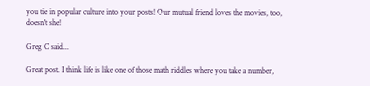you tie in popular culture into your posts! Our mutual friend loves the movies, too, doesn't she!

Greg C said...

Great post. I think life is like one of those math riddles where you take a number,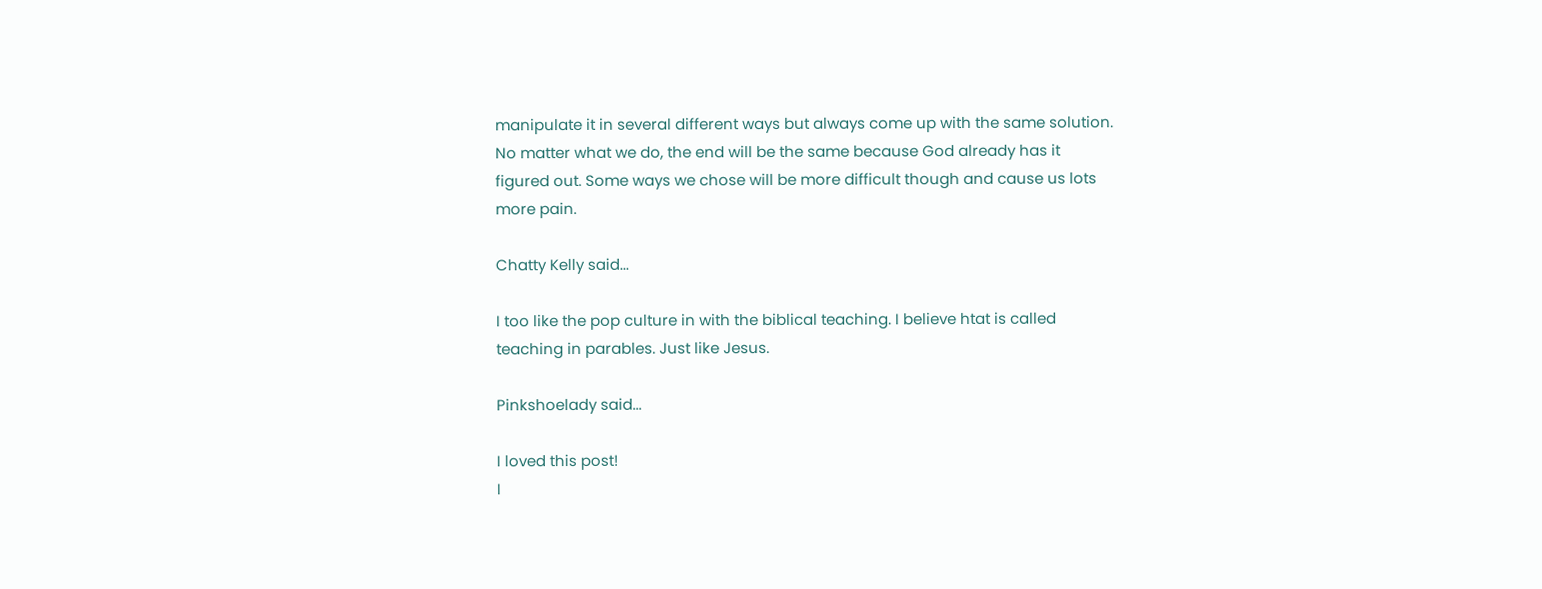manipulate it in several different ways but always come up with the same solution. No matter what we do, the end will be the same because God already has it figured out. Some ways we chose will be more difficult though and cause us lots more pain.

Chatty Kelly said...

I too like the pop culture in with the biblical teaching. I believe htat is called teaching in parables. Just like Jesus.

Pinkshoelady said...

I loved this post!
I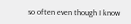so often even though I know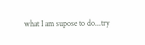what I am supose to do...try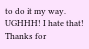to do it my way. UGHHH! I hate that!
Thanks for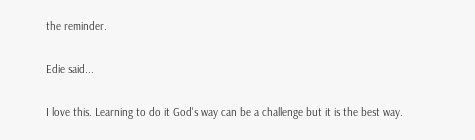the reminder.

Edie said...

I love this. Learning to do it God's way can be a challenge but it is the best way.